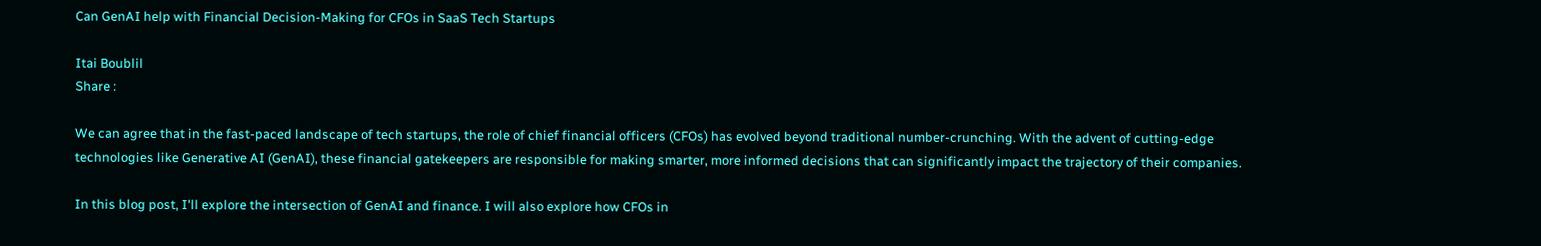Can GenAI help with Financial Decision-Making for CFOs in SaaS Tech Startups

Itai Boublil
Share :

We can agree that in the fast-paced landscape of tech startups, the role of chief financial officers (CFOs) has evolved beyond traditional number-crunching. With the advent of cutting-edge technologies like Generative AI (GenAI), these financial gatekeepers are responsible for making smarter, more informed decisions that can significantly impact the trajectory of their companies.

In this blog post, I'll explore the intersection of GenAI and finance. I will also explore how CFOs in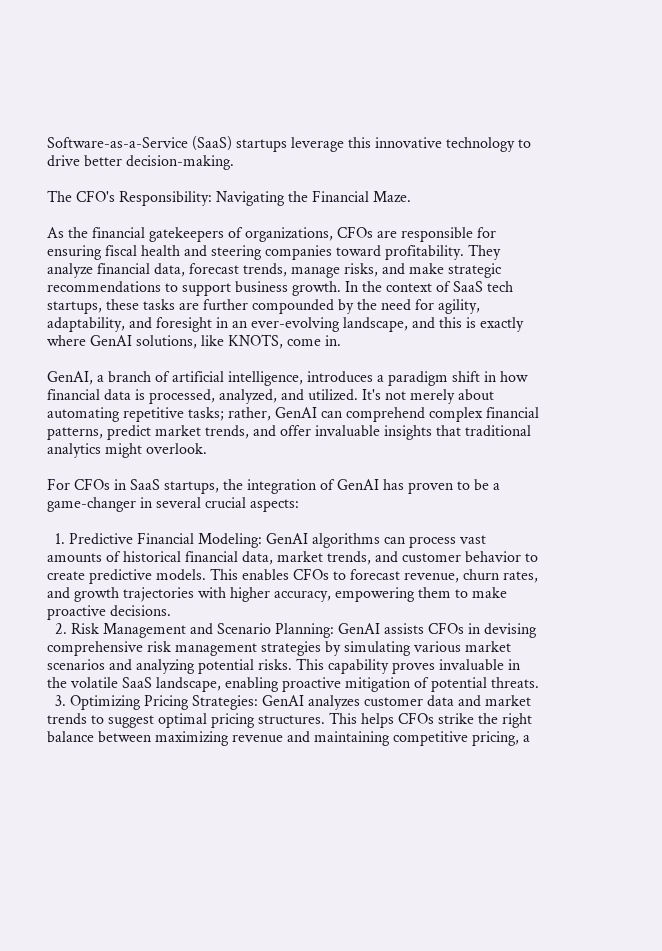Software-as-a-Service (SaaS) startups leverage this innovative technology to drive better decision-making.

The CFO's Responsibility: Navigating the Financial Maze.

As the financial gatekeepers of organizations, CFOs are responsible for ensuring fiscal health and steering companies toward profitability. They analyze financial data, forecast trends, manage risks, and make strategic recommendations to support business growth. In the context of SaaS tech startups, these tasks are further compounded by the need for agility, adaptability, and foresight in an ever-evolving landscape, and this is exactly where GenAI solutions, like KNOTS, come in.

GenAI, a branch of artificial intelligence, introduces a paradigm shift in how financial data is processed, analyzed, and utilized. It's not merely about automating repetitive tasks; rather, GenAI can comprehend complex financial patterns, predict market trends, and offer invaluable insights that traditional analytics might overlook.

For CFOs in SaaS startups, the integration of GenAI has proven to be a game-changer in several crucial aspects:

  1. Predictive Financial Modeling: GenAI algorithms can process vast amounts of historical financial data, market trends, and customer behavior to create predictive models. This enables CFOs to forecast revenue, churn rates, and growth trajectories with higher accuracy, empowering them to make proactive decisions.
  2. Risk Management and Scenario Planning: GenAI assists CFOs in devising comprehensive risk management strategies by simulating various market scenarios and analyzing potential risks. This capability proves invaluable in the volatile SaaS landscape, enabling proactive mitigation of potential threats.
  3. Optimizing Pricing Strategies: GenAI analyzes customer data and market trends to suggest optimal pricing structures. This helps CFOs strike the right balance between maximizing revenue and maintaining competitive pricing, a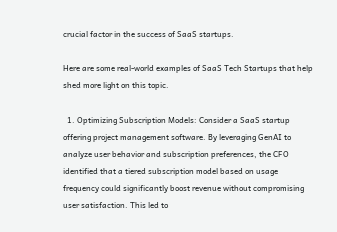crucial factor in the success of SaaS startups.

Here are some real-world examples of SaaS Tech Startups that help shed more light on this topic.

  1. Optimizing Subscription Models: Consider a SaaS startup offering project management software. By leveraging GenAI to analyze user behavior and subscription preferences, the CFO identified that a tiered subscription model based on usage frequency could significantly boost revenue without compromising user satisfaction. This led to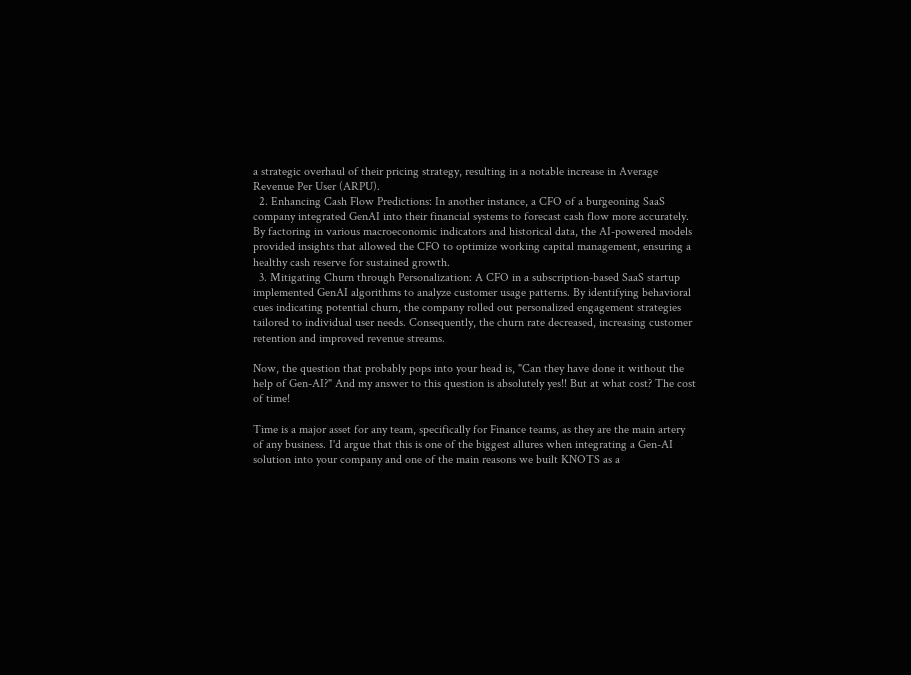a strategic overhaul of their pricing strategy, resulting in a notable increase in Average Revenue Per User (ARPU).
  2. Enhancing Cash Flow Predictions: In another instance, a CFO of a burgeoning SaaS company integrated GenAI into their financial systems to forecast cash flow more accurately. By factoring in various macroeconomic indicators and historical data, the AI-powered models provided insights that allowed the CFO to optimize working capital management, ensuring a healthy cash reserve for sustained growth.
  3. Mitigating Churn through Personalization: A CFO in a subscription-based SaaS startup implemented GenAI algorithms to analyze customer usage patterns. By identifying behavioral cues indicating potential churn, the company rolled out personalized engagement strategies tailored to individual user needs. Consequently, the churn rate decreased, increasing customer retention and improved revenue streams.

Now, the question that probably pops into your head is, "Can they have done it without the help of Gen-AI?" And my answer to this question is absolutely yes!! But at what cost? The cost of time!

Time is a major asset for any team, specifically for Finance teams, as they are the main artery of any business. I'd argue that this is one of the biggest allures when integrating a Gen-AI solution into your company and one of the main reasons we built KNOTS as a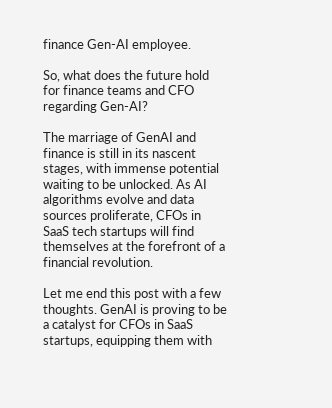finance Gen-AI employee.

So, what does the future hold for finance teams and CFO regarding Gen-AI?

The marriage of GenAI and finance is still in its nascent stages, with immense potential waiting to be unlocked. As AI algorithms evolve and data sources proliferate, CFOs in SaaS tech startups will find themselves at the forefront of a financial revolution.

Let me end this post with a few thoughts. GenAI is proving to be a catalyst for CFOs in SaaS startups, equipping them with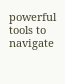powerful tools to navigate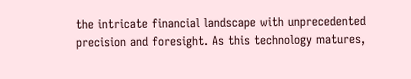the intricate financial landscape with unprecedented precision and foresight. As this technology matures,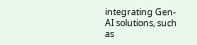integrating Gen-AI solutions, such as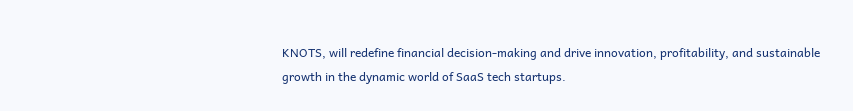KNOTS, will redefine financial decision-making and drive innovation, profitability, and sustainable growth in the dynamic world of SaaS tech startups.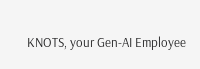KNOTS, your Gen-AI Employee